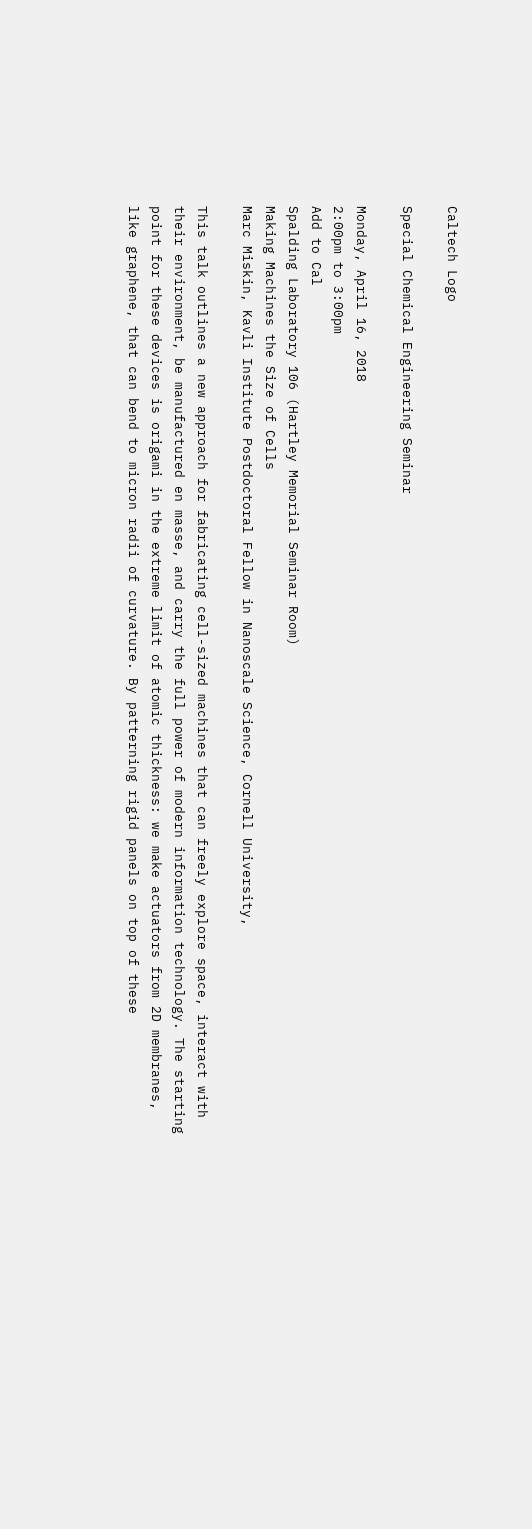Caltech Logo

Special Chemical Engineering Seminar

Monday, April 16, 2018
2:00pm to 3:00pm
Add to Cal
Spalding Laboratory 106 (Hartley Memorial Seminar Room)
Making Machines the Size of Cells
Marc Miskin, Kavli Institute Postdoctoral Fellow in Nanoscale Science, Cornell University,

This talk outlines a new approach for fabricating cell-sized machines that can freely explore space, interact with their environment, be manufactured en masse, and carry the full power of modern information technology. The starting point for these devices is origami in the extreme limit of atomic thickness: we make actuators from 2D membranes, like graphene, that can bend to micron radii of curvature. By patterning rigid panels on top of these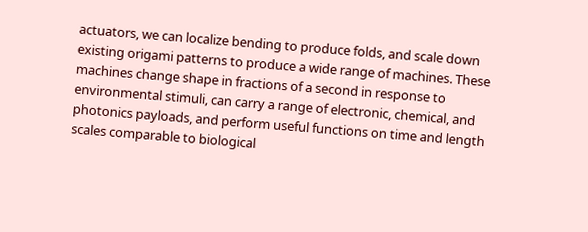actuators, we can localize bending to produce folds, and scale down existing origami patterns to produce a wide range of machines. These machines change shape in fractions of a second in response to environmental stimuli, can carry a range of electronic, chemical, and photonics payloads, and perform useful functions on time and length scales comparable to biological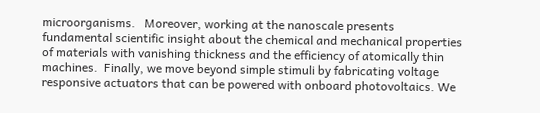microorganisms.   Moreover, working at the nanoscale presents fundamental scientific insight about the chemical and mechanical properties of materials with vanishing thickness and the efficiency of atomically thin machines.  Finally, we move beyond simple stimuli by fabricating voltage responsive actuators that can be powered with onboard photovoltaics. We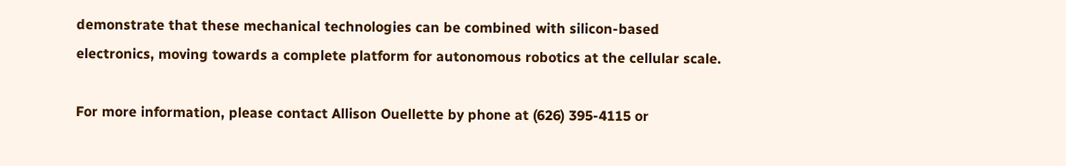demonstrate that these mechanical technologies can be combined with silicon-based electronics, moving towards a complete platform for autonomous robotics at the cellular scale.

For more information, please contact Allison Ouellette by phone at (626) 395-4115 or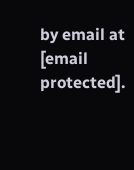by email at [email protected].